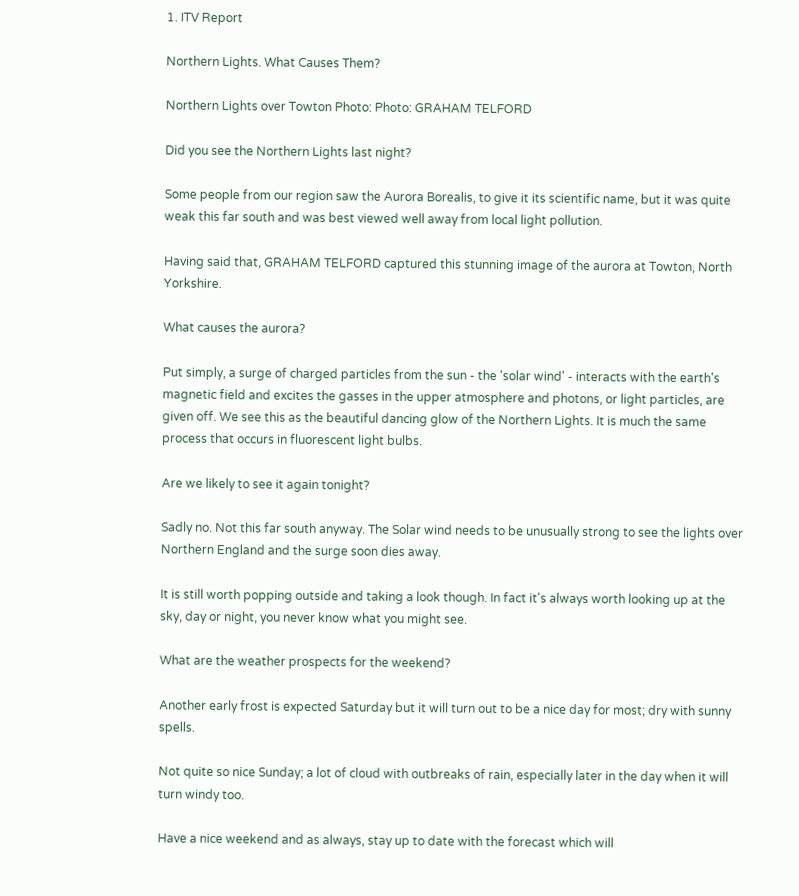1. ITV Report

Northern Lights. What Causes Them?

Northern Lights over Towton Photo: Photo: GRAHAM TELFORD

Did you see the Northern Lights last night?

Some people from our region saw the Aurora Borealis, to give it its scientific name, but it was quite weak this far south and was best viewed well away from local light pollution.

Having said that, GRAHAM TELFORD captured this stunning image of the aurora at Towton, North Yorkshire.

What causes the aurora?

Put simply, a surge of charged particles from the sun - the 'solar wind' - interacts with the earth's magnetic field and excites the gasses in the upper atmosphere and photons, or light particles, are given off. We see this as the beautiful dancing glow of the Northern Lights. It is much the same process that occurs in fluorescent light bulbs.

Are we likely to see it again tonight?

Sadly no. Not this far south anyway. The Solar wind needs to be unusually strong to see the lights over Northern England and the surge soon dies away.

It is still worth popping outside and taking a look though. In fact it's always worth looking up at the sky, day or night, you never know what you might see.

What are the weather prospects for the weekend?

Another early frost is expected Saturday but it will turn out to be a nice day for most; dry with sunny spells.

Not quite so nice Sunday; a lot of cloud with outbreaks of rain, especially later in the day when it will turn windy too.

Have a nice weekend and as always, stay up to date with the forecast which will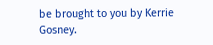be brought to you by Kerrie Gosney.